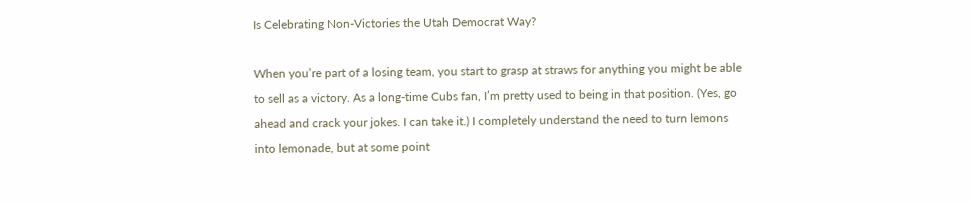Is Celebrating Non-Victories the Utah Democrat Way?

When you’re part of a losing team, you start to grasp at straws for anything you might be able to sell as a victory. As a long-time Cubs fan, I’m pretty used to being in that position. (Yes, go ahead and crack your jokes. I can take it.) I completely understand the need to turn lemons into lemonade, but at some point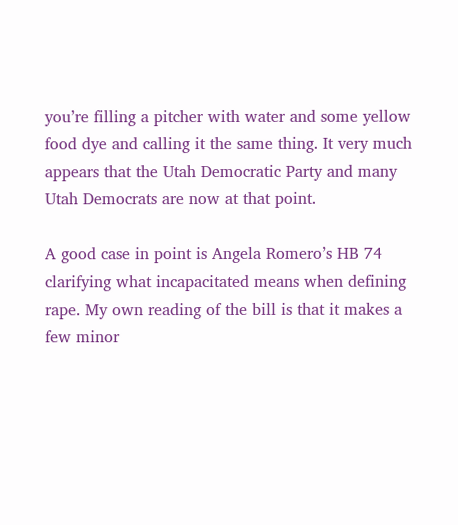you’re filling a pitcher with water and some yellow food dye and calling it the same thing. It very much appears that the Utah Democratic Party and many Utah Democrats are now at that point.

A good case in point is Angela Romero’s HB 74 clarifying what incapacitated means when defining rape. My own reading of the bill is that it makes a few minor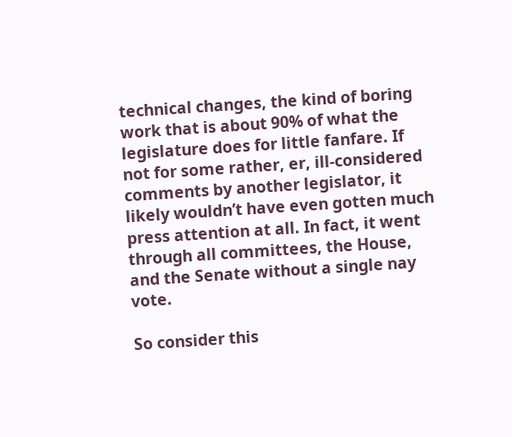technical changes, the kind of boring work that is about 90% of what the legislature does for little fanfare. If not for some rather, er, ill-considered comments by another legislator, it likely wouldn’t have even gotten much press attention at all. In fact, it went through all committees, the House, and the Senate without a single nay vote.

So consider this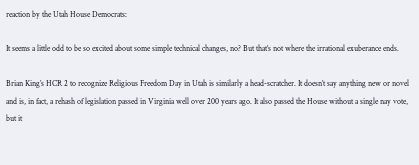reaction by the Utah House Democrats:

It seems a little odd to be so excited about some simple technical changes, no? But that’s not where the irrational exuberance ends.

Brian King’s HCR 2 to recognize Religious Freedom Day in Utah is similarly a head-scratcher. It doesn’t say anything new or novel and is, in fact, a rehash of legislation passed in Virginia well over 200 years ago. It also passed the House without a single nay vote, but it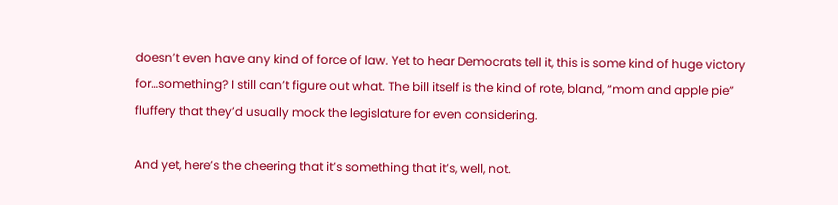doesn’t even have any kind of force of law. Yet to hear Democrats tell it, this is some kind of huge victory for…something? I still can’t figure out what. The bill itself is the kind of rote, bland, “mom and apple pie” fluffery that they’d usually mock the legislature for even considering.

And yet, here’s the cheering that it’s something that it’s, well, not.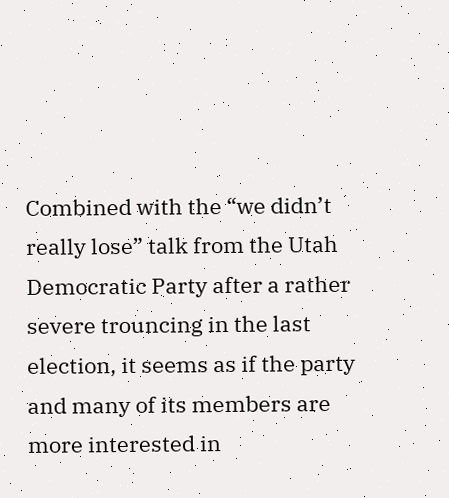Combined with the “we didn’t really lose” talk from the Utah Democratic Party after a rather severe trouncing in the last election, it seems as if the party and many of its members are more interested in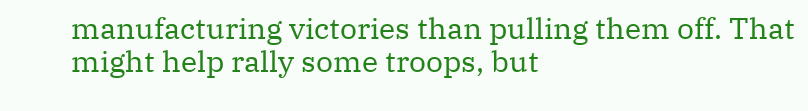manufacturing victories than pulling them off. That might help rally some troops, but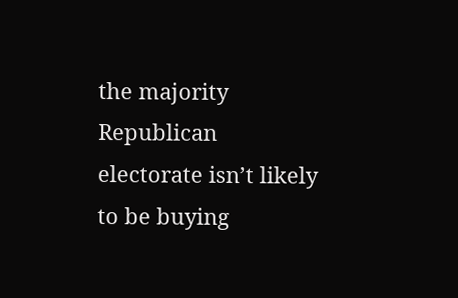the majority Republican electorate isn’t likely to be buying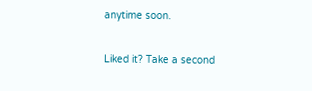anytime soon.

Liked it? Take a second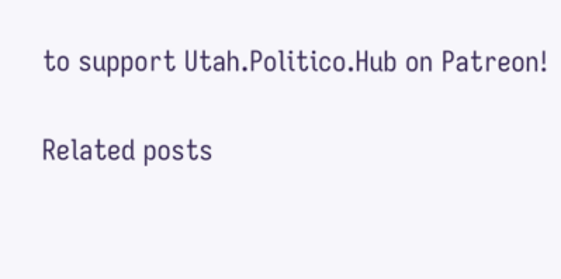to support Utah.Politico.Hub on Patreon!

Related posts